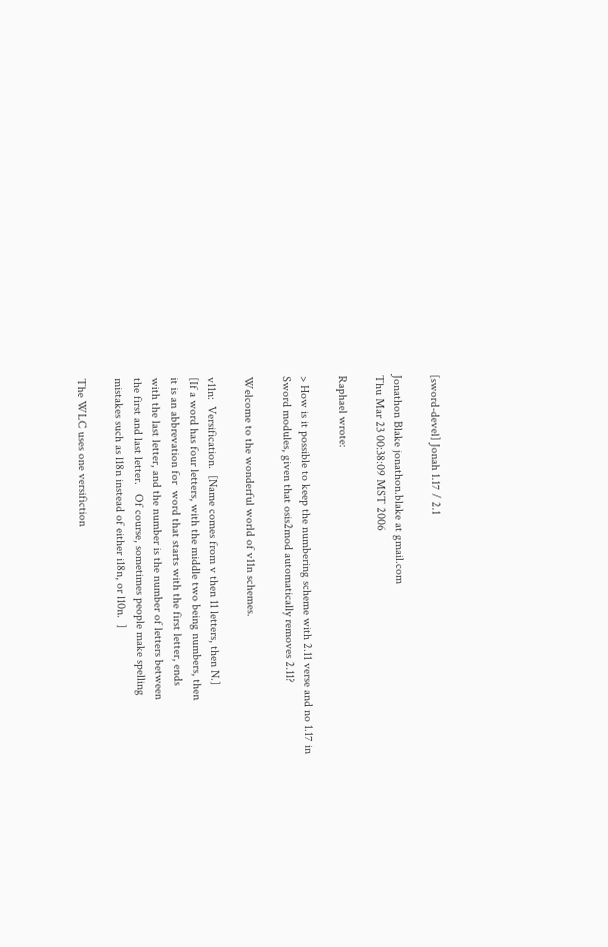[sword-devel] Jonah 1.17 / 2.1

Jonathon Blake jonathon.blake at gmail.com
Thu Mar 23 00:38:09 MST 2006

Raphael wrote:

> How is it possible to keep the numbering scheme with 2.11 verse and no 1.17 in Sword modules, given that osis2mod automatically removes 2.11?

Welcome to the wonderful world of v11n schemes.

v11n:  Versification.  [Name comes from v then 11 letters, then N.]
[If a word has four letters, with the middle two being numbers, then
it is an abbrevation for  word that starts with the first letter, ends
with the last letter, and the number is the number of letters between
the first and last letter.   Of course, sometimes people make spelling
mistakes such as l18n instead of either i18n, or l10n.  ]

The WLC uses one versifiction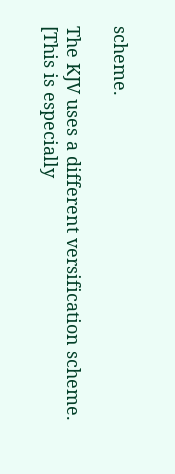scheme.

The KJV uses a different versification scheme.   [This is especially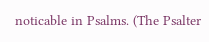noticable in Psalms. (The Psalter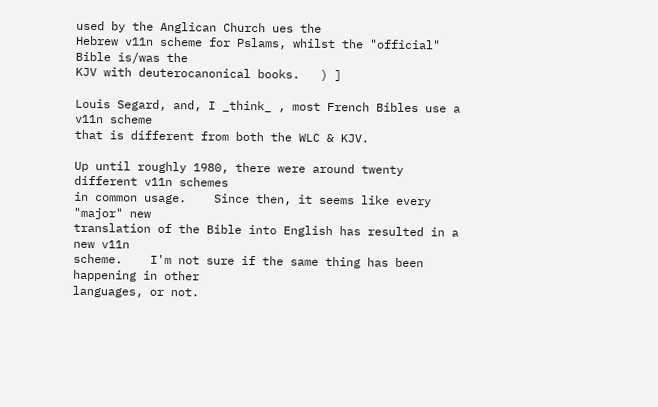used by the Anglican Church ues the
Hebrew v11n scheme for Pslams, whilst the "official" Bible is/was the
KJV with deuterocanonical books.   ) ]

Louis Segard, and, I _think_ , most French Bibles use a v11n scheme
that is different from both the WLC & KJV.

Up until roughly 1980, there were around twenty different v11n schemes
in common usage.    Since then, it seems like every "major" new
translation of the Bible into English has resulted in a new v11n
scheme.    I'm not sure if the same thing has been happening in other
languages, or not.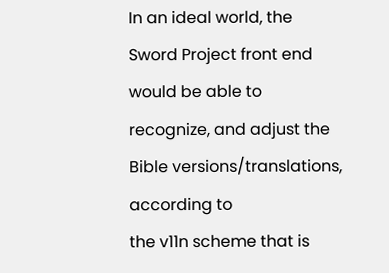In an ideal world, the Sword Project front end would be able to
recognize, and adjust the Bible versions/translations, according to
the v11n scheme that is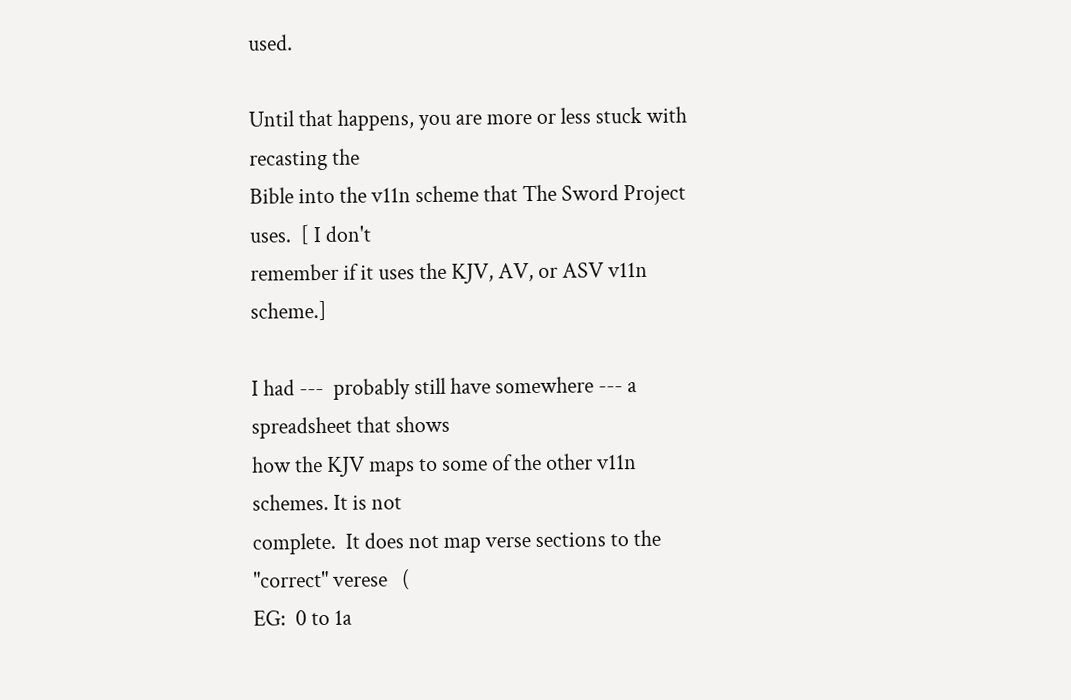used.

Until that happens, you are more or less stuck with recasting the
Bible into the v11n scheme that The Sword Project uses.  [ I don't
remember if it uses the KJV, AV, or ASV v11n scheme.]

I had ---  probably still have somewhere --- a spreadsheet that shows
how the KJV maps to some of the other v11n schemes. It is not
complete.  It does not map verse sections to the "correct" verese   (
EG:  0 to 1a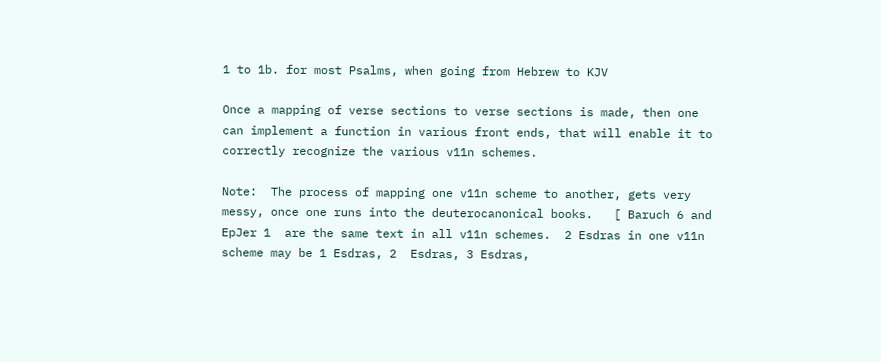1 to 1b. for most Psalms, when going from Hebrew to KJV

Once a mapping of verse sections to verse sections is made, then one
can implement a function in various front ends, that will enable it to
correctly recognize the various v11n schemes.

Note:  The process of mapping one v11n scheme to another, gets very
messy, once one runs into the deuterocanonical books.   [ Baruch 6 and
EpJer 1  are the same text in all v11n schemes.  2 Esdras in one v11n
scheme may be 1 Esdras, 2  Esdras, 3 Esdras,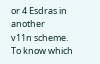or 4 Esdras in another
v11n scheme.   To know which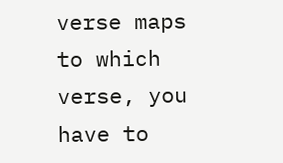verse maps to which verse, you have to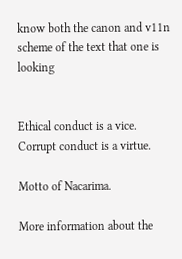know both the canon and v11n scheme of the text that one is looking


Ethical conduct is a vice.
Corrupt conduct is a virtue.

Motto of Nacarima.

More information about the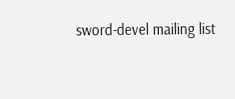sword-devel mailing list